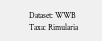Dataset: WWB
Taxa: Rimularia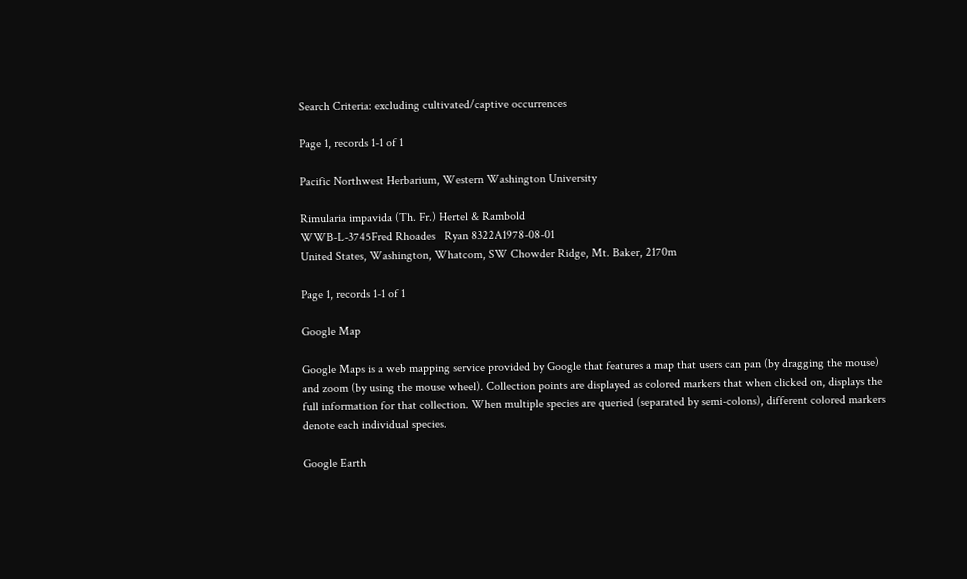Search Criteria: excluding cultivated/captive occurrences

Page 1, records 1-1 of 1

Pacific Northwest Herbarium, Western Washington University

Rimularia impavida (Th. Fr.) Hertel & Rambold
WWB-L-3745Fred Rhoades   Ryan 8322A1978-08-01
United States, Washington, Whatcom, SW Chowder Ridge, Mt. Baker, 2170m

Page 1, records 1-1 of 1

Google Map

Google Maps is a web mapping service provided by Google that features a map that users can pan (by dragging the mouse) and zoom (by using the mouse wheel). Collection points are displayed as colored markers that when clicked on, displays the full information for that collection. When multiple species are queried (separated by semi-colons), different colored markers denote each individual species.

Google Earth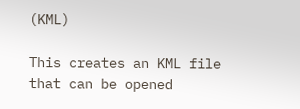(KML)

This creates an KML file that can be opened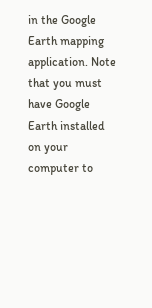in the Google Earth mapping application. Note that you must have Google Earth installed on your computer to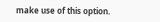make use of this option.